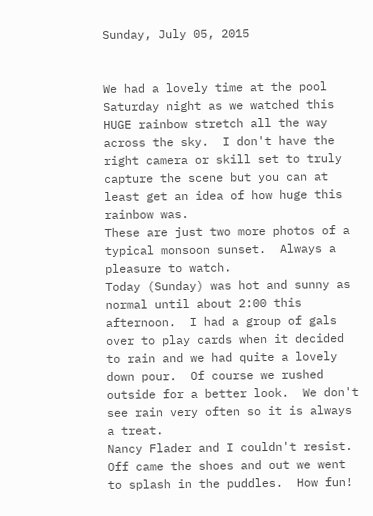Sunday, July 05, 2015


We had a lovely time at the pool Saturday night as we watched this HUGE rainbow stretch all the way across the sky.  I don't have the right camera or skill set to truly capture the scene but you can at least get an idea of how huge this rainbow was.
These are just two more photos of a typical monsoon sunset.  Always a pleasure to watch.
Today (Sunday) was hot and sunny as normal until about 2:00 this afternoon.  I had a group of gals over to play cards when it decided to rain and we had quite a lovely down pour.  Of course we rushed outside for a better look.  We don't see rain very often so it is always a treat.
Nancy Flader and I couldn't resist.  Off came the shoes and out we went to splash in the puddles.  How fun!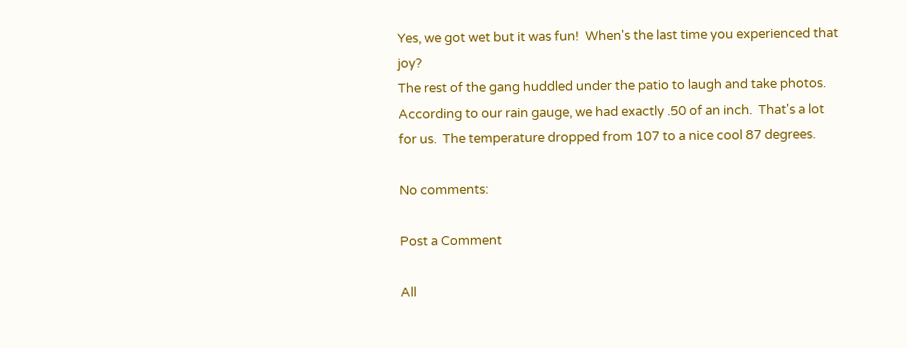Yes, we got wet but it was fun!  When's the last time you experienced that joy?
The rest of the gang huddled under the patio to laugh and take photos.
According to our rain gauge, we had exactly .50 of an inch.  That's a lot for us.  The temperature dropped from 107 to a nice cool 87 degrees.

No comments:

Post a Comment

All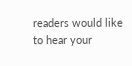readers would like to hear your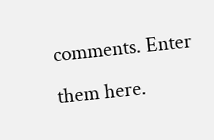comments. Enter them here.